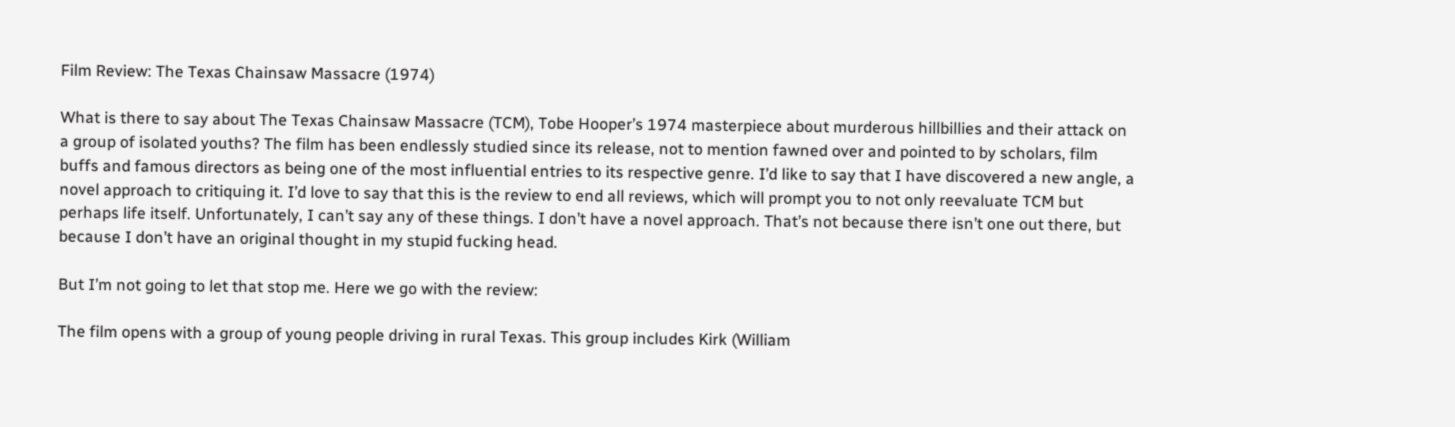Film Review: The Texas Chainsaw Massacre (1974)

What is there to say about The Texas Chainsaw Massacre (TCM), Tobe Hooper’s 1974 masterpiece about murderous hillbillies and their attack on a group of isolated youths? The film has been endlessly studied since its release, not to mention fawned over and pointed to by scholars, film buffs and famous directors as being one of the most influential entries to its respective genre. I’d like to say that I have discovered a new angle, a novel approach to critiquing it. I’d love to say that this is the review to end all reviews, which will prompt you to not only reevaluate TCM but perhaps life itself. Unfortunately, I can’t say any of these things. I don’t have a novel approach. That’s not because there isn’t one out there, but because I don’t have an original thought in my stupid fucking head.

But I’m not going to let that stop me. Here we go with the review:

The film opens with a group of young people driving in rural Texas. This group includes Kirk (William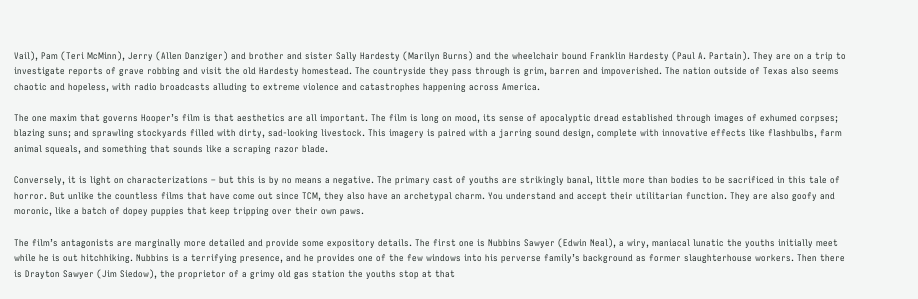Vail), Pam (Teri McMinn), Jerry (Allen Danziger) and brother and sister Sally Hardesty (Marilyn Burns) and the wheelchair bound Franklin Hardesty (Paul A. Partain). They are on a trip to investigate reports of grave robbing and visit the old Hardesty homestead. The countryside they pass through is grim, barren and impoverished. The nation outside of Texas also seems chaotic and hopeless, with radio broadcasts alluding to extreme violence and catastrophes happening across America.

The one maxim that governs Hooper’s film is that aesthetics are all important. The film is long on mood, its sense of apocalyptic dread established through images of exhumed corpses; blazing suns; and sprawling stockyards filled with dirty, sad-looking livestock. This imagery is paired with a jarring sound design, complete with innovative effects like flashbulbs, farm animal squeals, and something that sounds like a scraping razor blade.

Conversely, it is light on characterizations – but this is by no means a negative. The primary cast of youths are strikingly banal, little more than bodies to be sacrificed in this tale of horror. But unlike the countless films that have come out since TCM, they also have an archetypal charm. You understand and accept their utilitarian function. They are also goofy and moronic, like a batch of dopey puppies that keep tripping over their own paws.

The film’s antagonists are marginally more detailed and provide some expository details. The first one is Nubbins Sawyer (Edwin Neal), a wiry, maniacal lunatic the youths initially meet while he is out hitchhiking. Nubbins is a terrifying presence, and he provides one of the few windows into his perverse family’s background as former slaughterhouse workers. Then there is Drayton Sawyer (Jim Siedow), the proprietor of a grimy old gas station the youths stop at that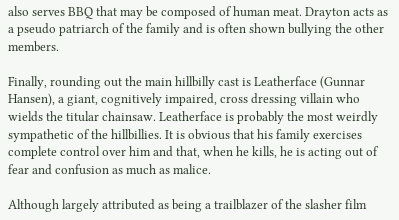also serves BBQ that may be composed of human meat. Drayton acts as a pseudo patriarch of the family and is often shown bullying the other members.

Finally, rounding out the main hillbilly cast is Leatherface (Gunnar Hansen), a giant, cognitively impaired, cross dressing villain who wields the titular chainsaw. Leatherface is probably the most weirdly sympathetic of the hillbillies. It is obvious that his family exercises complete control over him and that, when he kills, he is acting out of fear and confusion as much as malice.

Although largely attributed as being a trailblazer of the slasher film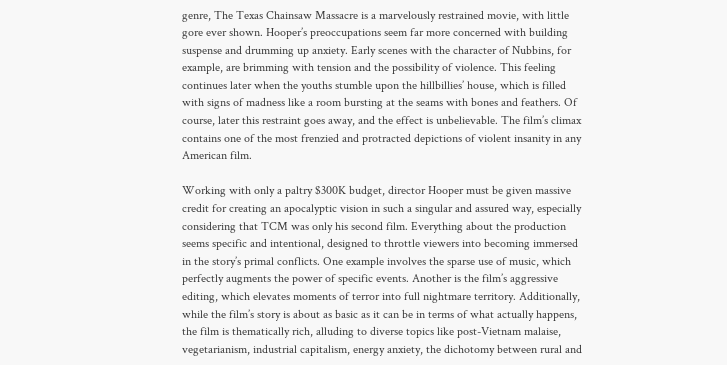genre, The Texas Chainsaw Massacre is a marvelously restrained movie, with little gore ever shown. Hooper’s preoccupations seem far more concerned with building suspense and drumming up anxiety. Early scenes with the character of Nubbins, for example, are brimming with tension and the possibility of violence. This feeling continues later when the youths stumble upon the hillbillies’ house, which is filled with signs of madness like a room bursting at the seams with bones and feathers. Of course, later this restraint goes away, and the effect is unbelievable. The film’s climax contains one of the most frenzied and protracted depictions of violent insanity in any American film.

Working with only a paltry $300K budget, director Hooper must be given massive credit for creating an apocalyptic vision in such a singular and assured way, especially considering that TCM was only his second film. Everything about the production seems specific and intentional, designed to throttle viewers into becoming immersed in the story’s primal conflicts. One example involves the sparse use of music, which perfectly augments the power of specific events. Another is the film’s aggressive editing, which elevates moments of terror into full nightmare territory. Additionally, while the film’s story is about as basic as it can be in terms of what actually happens, the film is thematically rich, alluding to diverse topics like post-Vietnam malaise, vegetarianism, industrial capitalism, energy anxiety, the dichotomy between rural and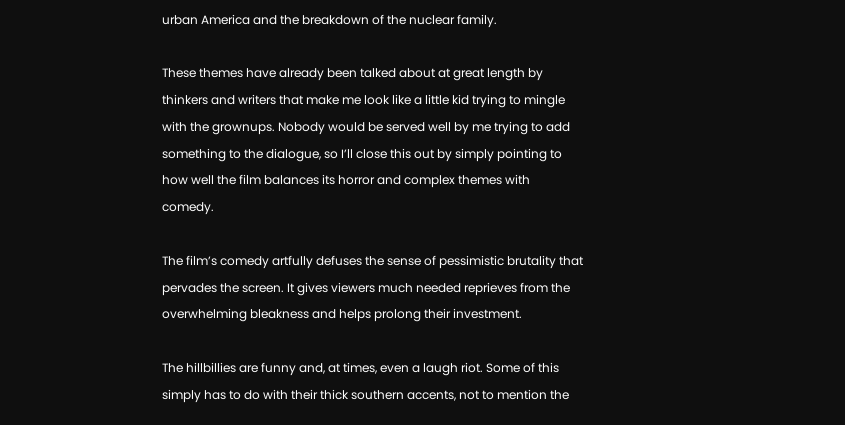urban America and the breakdown of the nuclear family.

These themes have already been talked about at great length by thinkers and writers that make me look like a little kid trying to mingle with the grownups. Nobody would be served well by me trying to add something to the dialogue, so I’ll close this out by simply pointing to how well the film balances its horror and complex themes with comedy.

The film’s comedy artfully defuses the sense of pessimistic brutality that pervades the screen. It gives viewers much needed reprieves from the overwhelming bleakness and helps prolong their investment.

The hillbillies are funny and, at times, even a laugh riot. Some of this simply has to do with their thick southern accents, not to mention the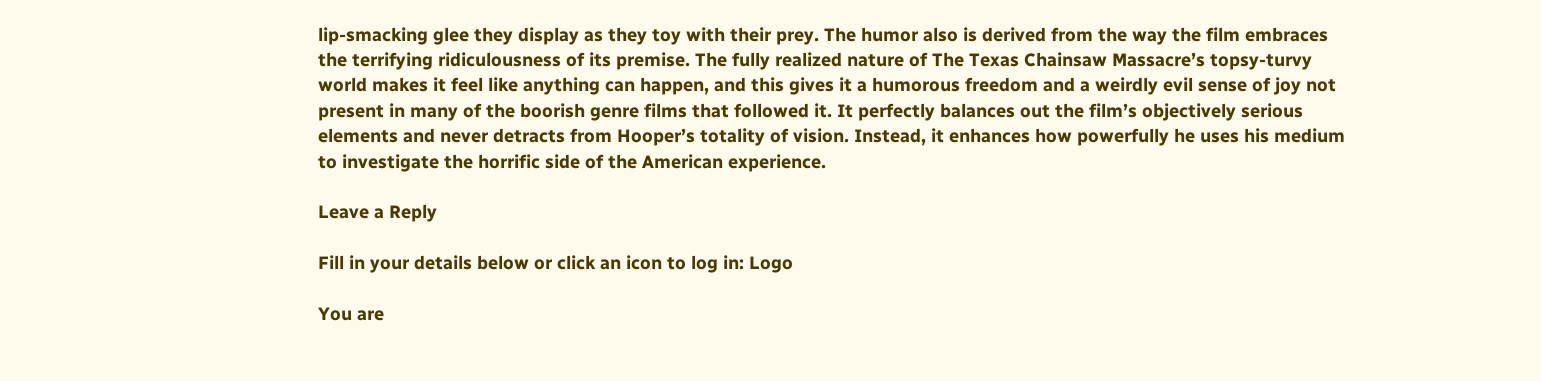lip-smacking glee they display as they toy with their prey. The humor also is derived from the way the film embraces the terrifying ridiculousness of its premise. The fully realized nature of The Texas Chainsaw Massacre’s topsy-turvy world makes it feel like anything can happen, and this gives it a humorous freedom and a weirdly evil sense of joy not present in many of the boorish genre films that followed it. It perfectly balances out the film’s objectively serious elements and never detracts from Hooper’s totality of vision. Instead, it enhances how powerfully he uses his medium to investigate the horrific side of the American experience.

Leave a Reply

Fill in your details below or click an icon to log in: Logo

You are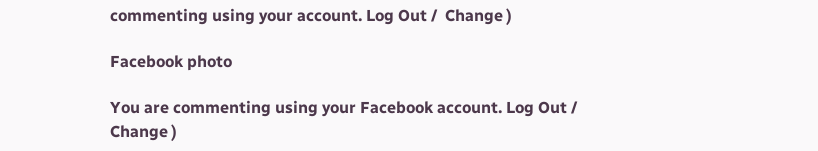commenting using your account. Log Out /  Change )

Facebook photo

You are commenting using your Facebook account. Log Out /  Change )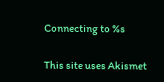Connecting to %s

This site uses Akismet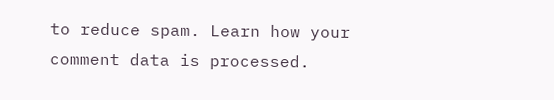to reduce spam. Learn how your comment data is processed.